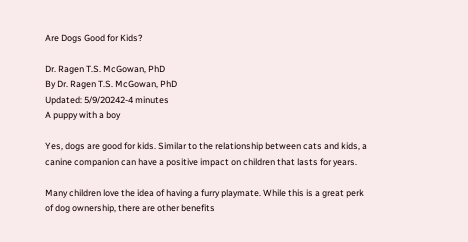Are Dogs Good for Kids?

Dr. Ragen T.S. McGowan, PhD
By Dr. Ragen T.S. McGowan, PhD
Updated: 5/9/20242-4 minutes
A puppy with a boy

Yes, dogs are good for kids. Similar to the relationship between cats and kids, a canine companion can have a positive impact on children that lasts for years.

Many children love the idea of having a furry playmate. While this is a great perk of dog ownership, there are other benefits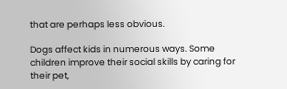that are perhaps less obvious.

Dogs affect kids in numerous ways. Some children improve their social skills by caring for their pet,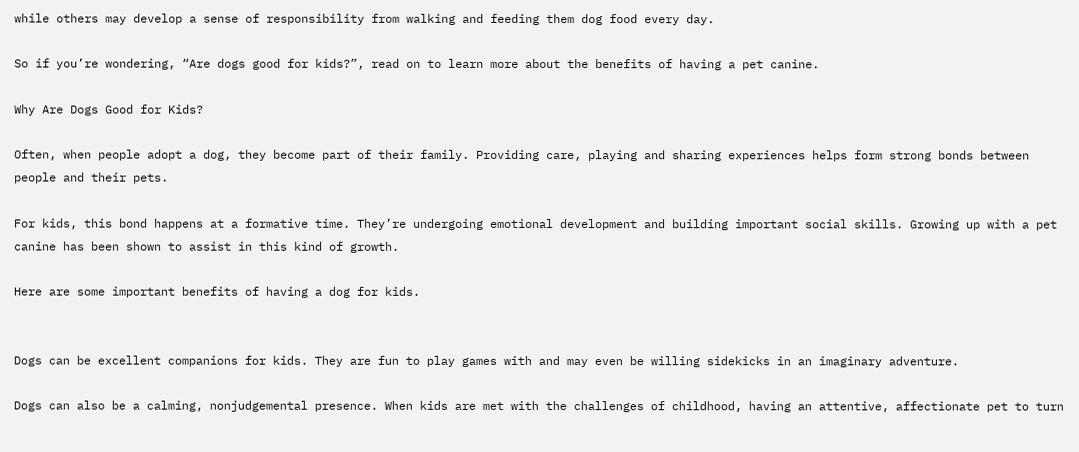while others may develop a sense of responsibility from walking and feeding them dog food every day.

So if you’re wondering, “Are dogs good for kids?”, read on to learn more about the benefits of having a pet canine.

Why Are Dogs Good for Kids?

Often, when people adopt a dog, they become part of their family. Providing care, playing and sharing experiences helps form strong bonds between people and their pets.

For kids, this bond happens at a formative time. They’re undergoing emotional development and building important social skills. Growing up with a pet canine has been shown to assist in this kind of growth.

Here are some important benefits of having a dog for kids.


Dogs can be excellent companions for kids. They are fun to play games with and may even be willing sidekicks in an imaginary adventure.

Dogs can also be a calming, nonjudgemental presence. When kids are met with the challenges of childhood, having an attentive, affectionate pet to turn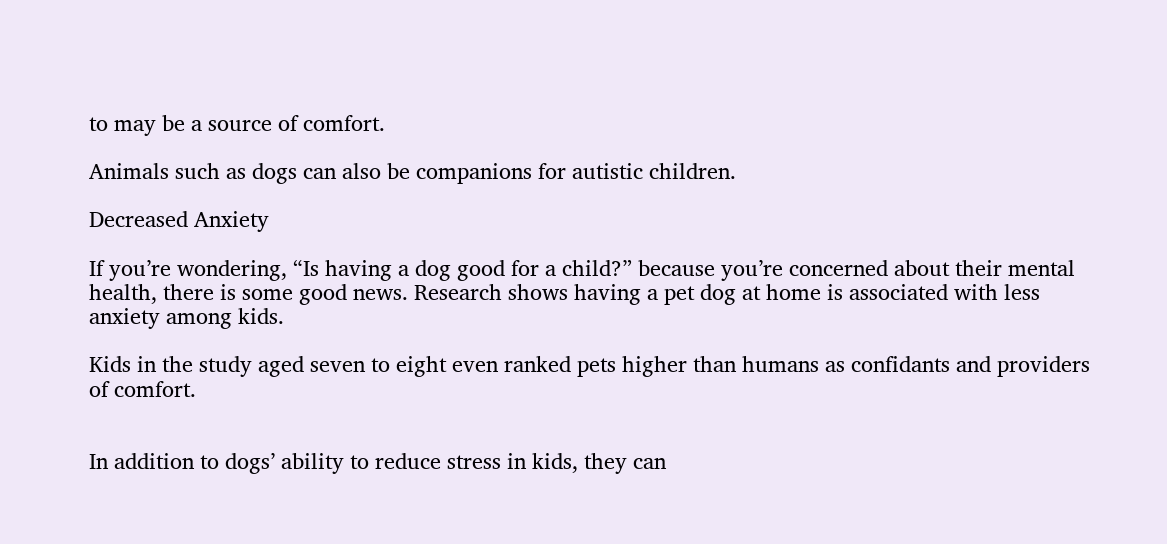to may be a source of comfort.

Animals such as dogs can also be companions for autistic children.

Decreased Anxiety

If you’re wondering, “Is having a dog good for a child?” because you’re concerned about their mental health, there is some good news. Research shows having a pet dog at home is associated with less anxiety among kids.

Kids in the study aged seven to eight even ranked pets higher than humans as confidants and providers of comfort.


In addition to dogs’ ability to reduce stress in kids, they can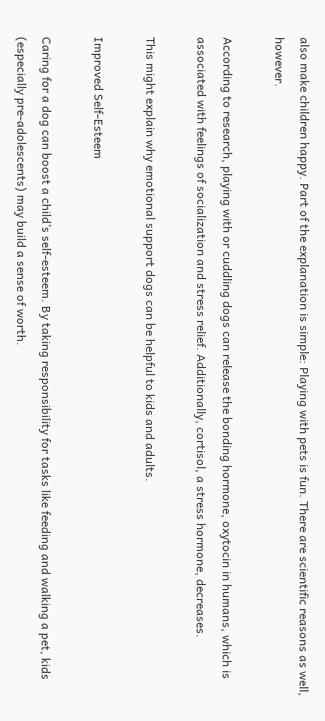also make children happy. Part of the explanation is simple: Playing with pets is fun. There are scientific reasons as well, however.

According to research, playing with or cuddling dogs can release the bonding hormone, oxytocin in humans, which is associated with feelings of socialization and stress relief. Additionally, cortisol, a stress hormone, decreases.

This might explain why emotional support dogs can be helpful to kids and adults.

Improved Self-Esteem

Caring for a dog can boost a child’s self-esteem. By taking responsibility for tasks like feeding and walking a pet, kids (especially pre-adolescents) may build a sense of worth.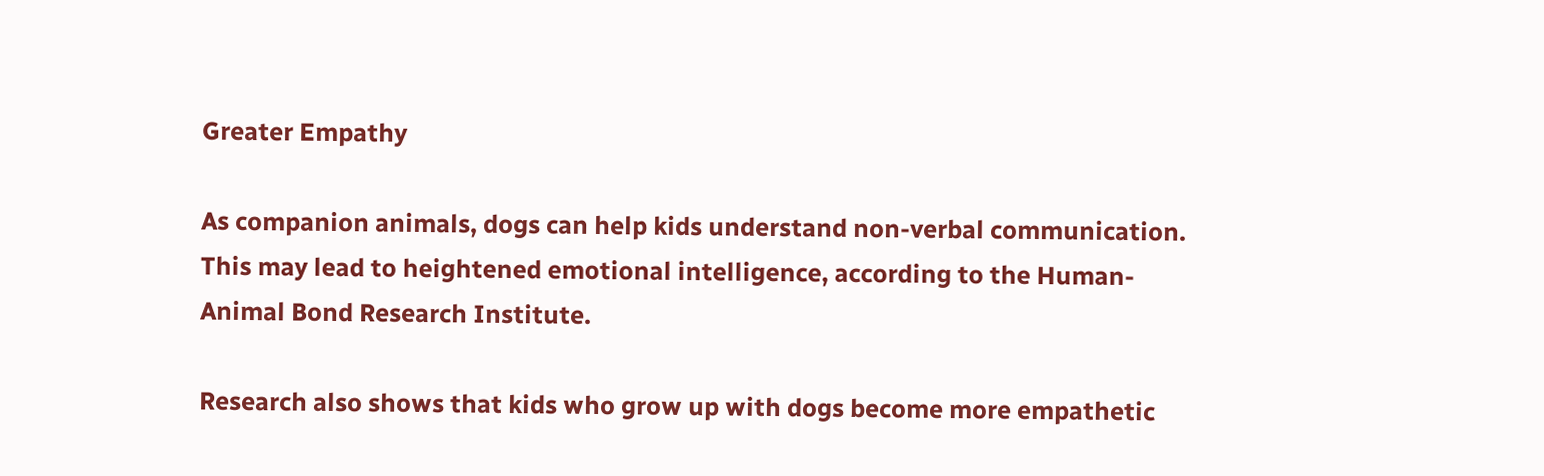Greater Empathy

As companion animals, dogs can help kids understand non-verbal communication. This may lead to heightened emotional intelligence, according to the Human-Animal Bond Research Institute.

Research also shows that kids who grow up with dogs become more empathetic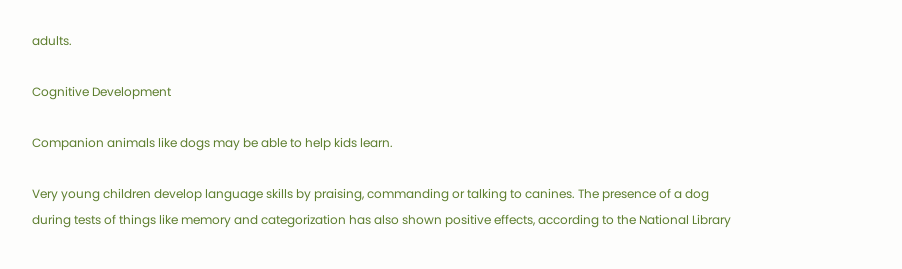adults.

Cognitive Development

Companion animals like dogs may be able to help kids learn.

Very young children develop language skills by praising, commanding or talking to canines. The presence of a dog during tests of things like memory and categorization has also shown positive effects, according to the National Library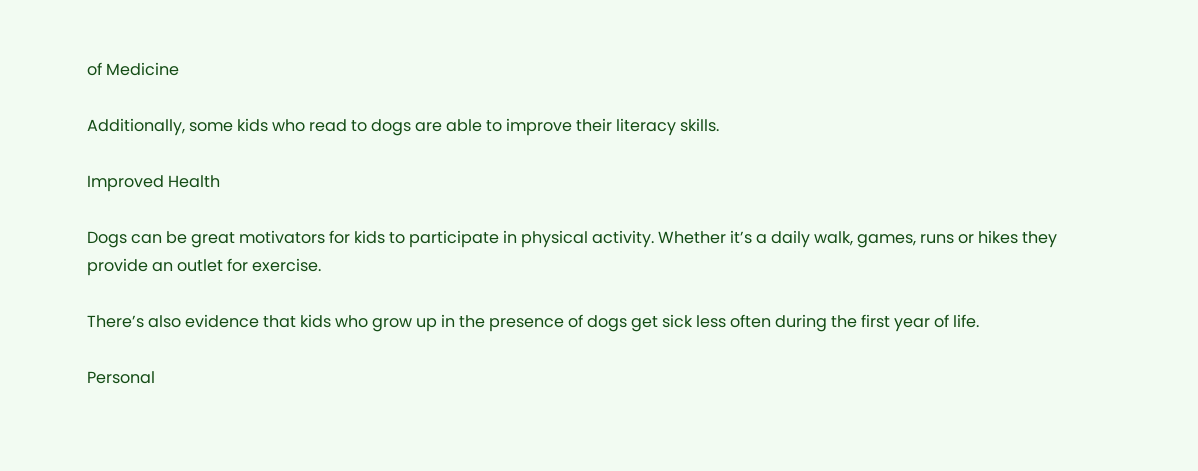of Medicine

Additionally, some kids who read to dogs are able to improve their literacy skills.

Improved Health

Dogs can be great motivators for kids to participate in physical activity. Whether it’s a daily walk, games, runs or hikes they provide an outlet for exercise.

There’s also evidence that kids who grow up in the presence of dogs get sick less often during the first year of life.

Personal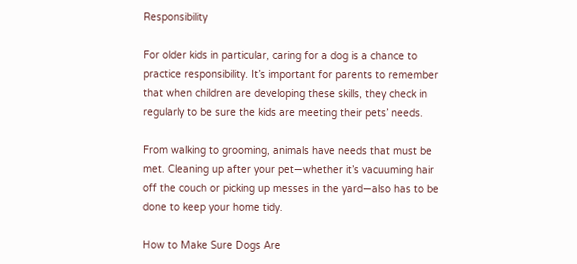Responsibility

For older kids in particular, caring for a dog is a chance to practice responsibility. It’s important for parents to remember that when children are developing these skills, they check in regularly to be sure the kids are meeting their pets’ needs.

From walking to grooming, animals have needs that must be met. Cleaning up after your pet—whether it’s vacuuming hair off the couch or picking up messes in the yard—also has to be done to keep your home tidy.

How to Make Sure Dogs Are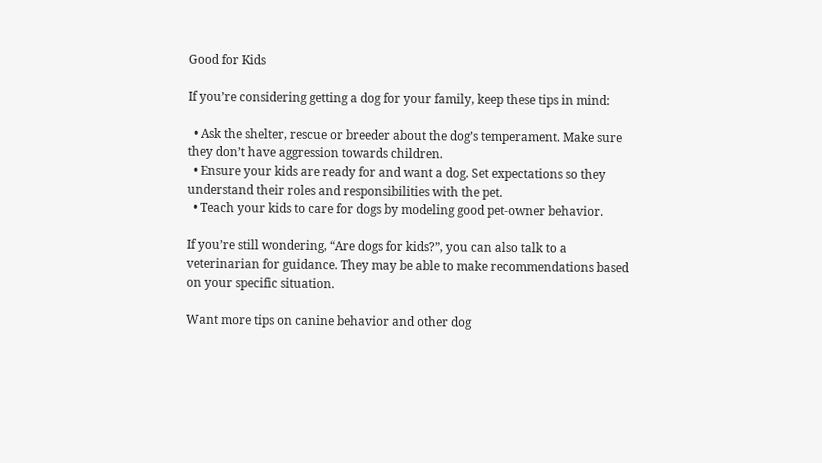Good for Kids

If you’re considering getting a dog for your family, keep these tips in mind:

  • Ask the shelter, rescue or breeder about the dog’s temperament. Make sure they don’t have aggression towards children.
  • Ensure your kids are ready for and want a dog. Set expectations so they understand their roles and responsibilities with the pet.
  • Teach your kids to care for dogs by modeling good pet-owner behavior.

If you’re still wondering, “Are dogs for kids?”, you can also talk to a veterinarian for guidance. They may be able to make recommendations based on your specific situation.

Want more tips on canine behavior and other dog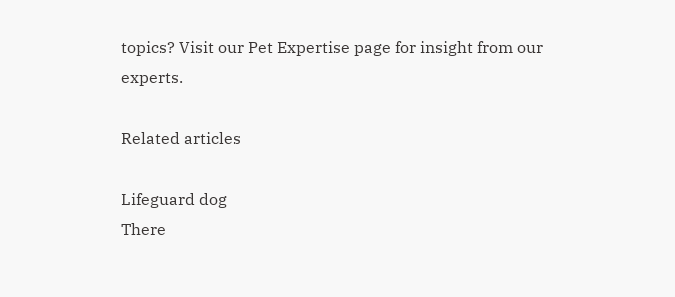topics? Visit our Pet Expertise page for insight from our experts.

Related articles

Lifeguard dog
There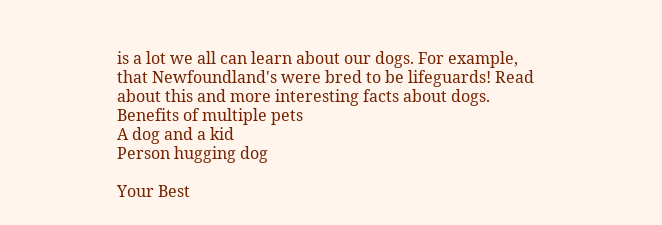is a lot we all can learn about our dogs. For example, that Newfoundland's were bred to be lifeguards! Read about this and more interesting facts about dogs.
Benefits of multiple pets
A dog and a kid
Person hugging dog

Your Best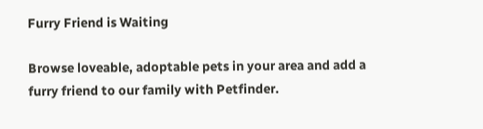Furry Friend is Waiting

Browse loveable, adoptable pets in your area and add a furry friend to our family with Petfinder.